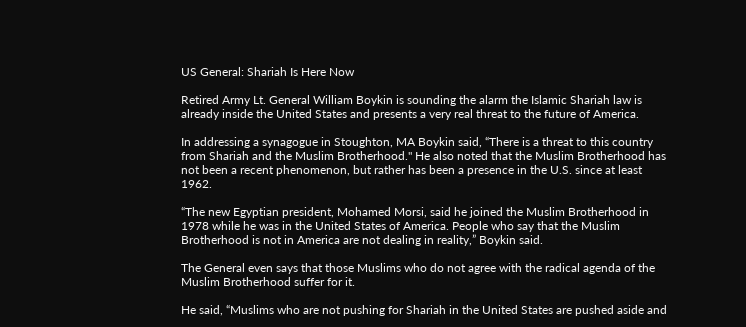US General: Shariah Is Here Now

Retired Army Lt. General William Boykin is sounding the alarm the Islamic Shariah law is already inside the United States and presents a very real threat to the future of America.

In addressing a synagogue in Stoughton, MA Boykin said, “There is a threat to this country from Shariah and the Muslim Brotherhood." He also noted that the Muslim Brotherhood has not been a recent phenomenon, but rather has been a presence in the U.S. since at least 1962.

“The new Egyptian president, Mohamed Morsi, said he joined the Muslim Brotherhood in 1978 while he was in the United States of America. People who say that the Muslim Brotherhood is not in America are not dealing in reality,” Boykin said.

The General even says that those Muslims who do not agree with the radical agenda of the Muslim Brotherhood suffer for it.

He said, “Muslims who are not pushing for Shariah in the United States are pushed aside and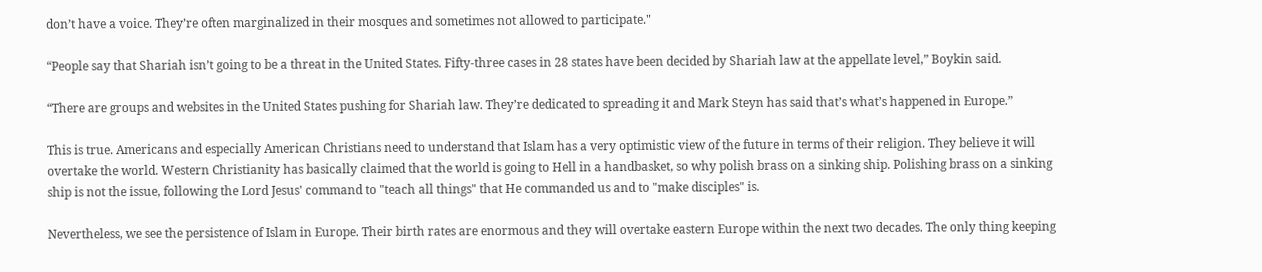don’t have a voice. They’re often marginalized in their mosques and sometimes not allowed to participate."

“People say that Shariah isn’t going to be a threat in the United States. Fifty-three cases in 28 states have been decided by Shariah law at the appellate level,” Boykin said.

“There are groups and websites in the United States pushing for Shariah law. They’re dedicated to spreading it and Mark Steyn has said that’s what’s happened in Europe.”

This is true. Americans and especially American Christians need to understand that Islam has a very optimistic view of the future in terms of their religion. They believe it will overtake the world. Western Christianity has basically claimed that the world is going to Hell in a handbasket, so why polish brass on a sinking ship. Polishing brass on a sinking ship is not the issue, following the Lord Jesus' command to "teach all things" that He commanded us and to "make disciples" is.

Nevertheless, we see the persistence of Islam in Europe. Their birth rates are enormous and they will overtake eastern Europe within the next two decades. The only thing keeping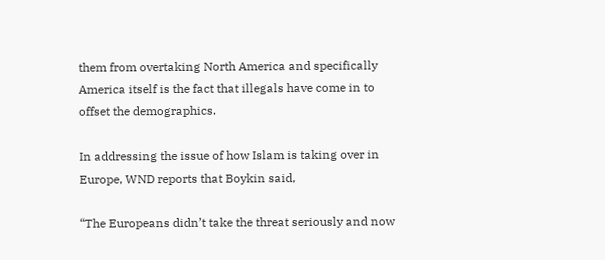them from overtaking North America and specifically America itself is the fact that illegals have come in to offset the demographics.

In addressing the issue of how Islam is taking over in Europe, WND reports that Boykin said,

“The Europeans didn’t take the threat seriously and now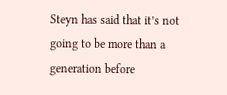Steyn has said that it’s not going to be more than a generation before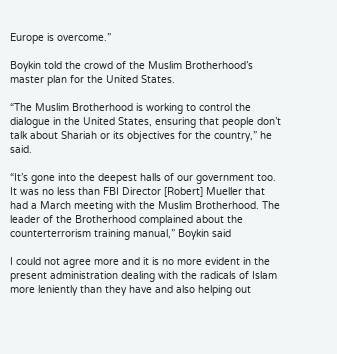Europe is overcome.”

Boykin told the crowd of the Muslim Brotherhood’s master plan for the United States.

“The Muslim Brotherhood is working to control the dialogue in the United States, ensuring that people don’t talk about Shariah or its objectives for the country,” he said.

“It’s gone into the deepest halls of our government too. It was no less than FBI Director [Robert] Mueller that had a March meeting with the Muslim Brotherhood. The leader of the Brotherhood complained about the counterterrorism training manual,” Boykin said

I could not agree more and it is no more evident in the present administration dealing with the radicals of Islam more leniently than they have and also helping out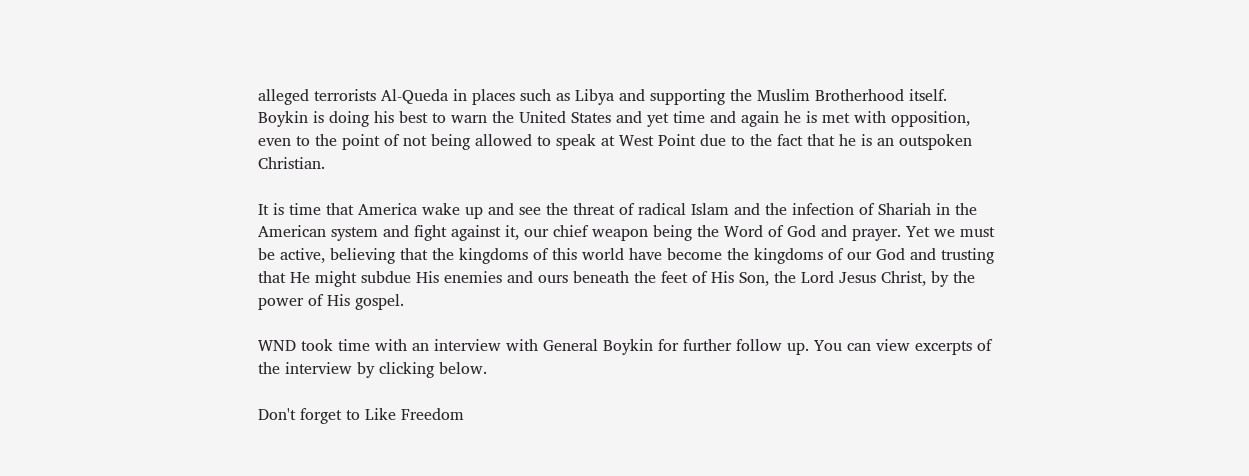alleged terrorists Al-Queda in places such as Libya and supporting the Muslim Brotherhood itself. Boykin is doing his best to warn the United States and yet time and again he is met with opposition, even to the point of not being allowed to speak at West Point due to the fact that he is an outspoken Christian.

It is time that America wake up and see the threat of radical Islam and the infection of Shariah in the American system and fight against it, our chief weapon being the Word of God and prayer. Yet we must be active, believing that the kingdoms of this world have become the kingdoms of our God and trusting that He might subdue His enemies and ours beneath the feet of His Son, the Lord Jesus Christ, by the power of His gospel.

WND took time with an interview with General Boykin for further follow up. You can view excerpts of the interview by clicking below.

Don't forget to Like Freedom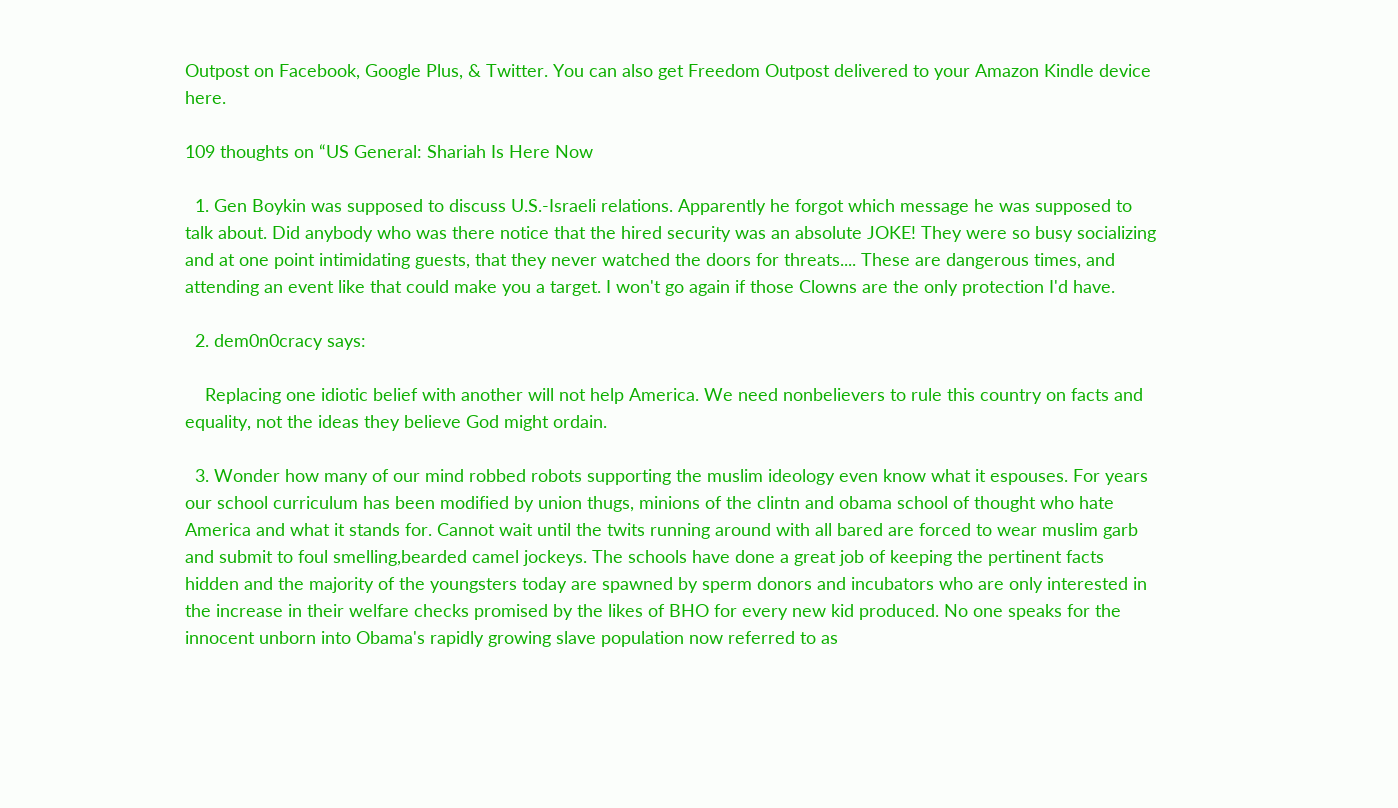Outpost on Facebook, Google Plus, & Twitter. You can also get Freedom Outpost delivered to your Amazon Kindle device here.

109 thoughts on “US General: Shariah Is Here Now

  1. Gen Boykin was supposed to discuss U.S.-Israeli relations. Apparently he forgot which message he was supposed to talk about. Did anybody who was there notice that the hired security was an absolute JOKE! They were so busy socializing and at one point intimidating guests, that they never watched the doors for threats.... These are dangerous times, and attending an event like that could make you a target. I won't go again if those Clowns are the only protection I'd have.

  2. dem0n0cracy says:

    Replacing one idiotic belief with another will not help America. We need nonbelievers to rule this country on facts and equality, not the ideas they believe God might ordain.

  3. Wonder how many of our mind robbed robots supporting the muslim ideology even know what it espouses. For years our school curriculum has been modified by union thugs, minions of the clintn and obama school of thought who hate America and what it stands for. Cannot wait until the twits running around with all bared are forced to wear muslim garb and submit to foul smelling,bearded camel jockeys. The schools have done a great job of keeping the pertinent facts hidden and the majority of the youngsters today are spawned by sperm donors and incubators who are only interested in the increase in their welfare checks promised by the likes of BHO for every new kid produced. No one speaks for the innocent unborn into Obama's rapidly growing slave population now referred to as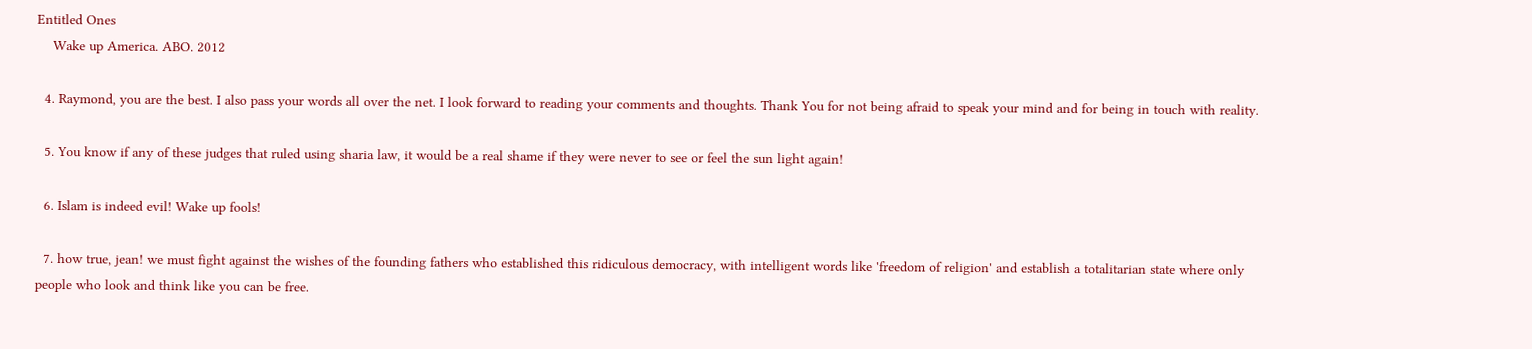Entitled Ones
    Wake up America. ABO. 2012

  4. Raymond, you are the best. I also pass your words all over the net. I look forward to reading your comments and thoughts. Thank You for not being afraid to speak your mind and for being in touch with reality.

  5. You know if any of these judges that ruled using sharia law, it would be a real shame if they were never to see or feel the sun light again!

  6. Islam is indeed evil! Wake up fools!

  7. how true, jean! we must fight against the wishes of the founding fathers who established this ridiculous democracy, with intelligent words like 'freedom of religion' and establish a totalitarian state where only people who look and think like you can be free.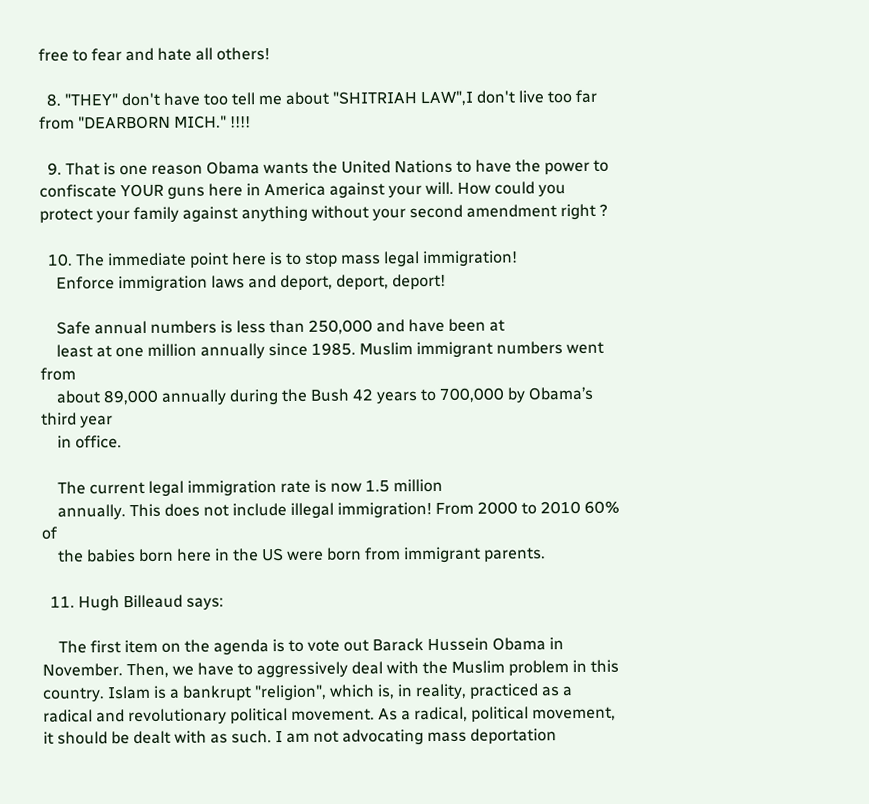free to fear and hate all others!

  8. "THEY" don't have too tell me about "SHITRIAH LAW",I don't live too far from "DEARBORN MICH." !!!!

  9. That is one reason Obama wants the United Nations to have the power to confiscate YOUR guns here in America against your will. How could you protect your family against anything without your second amendment right ?

  10. The immediate point here is to stop mass legal immigration!
    Enforce immigration laws and deport, deport, deport!

    Safe annual numbers is less than 250,000 and have been at
    least at one million annually since 1985. Muslim immigrant numbers went from
    about 89,000 annually during the Bush 42 years to 700,000 by Obama’s third year
    in office.

    The current legal immigration rate is now 1.5 million
    annually. This does not include illegal immigration! From 2000 to 2010 60% of
    the babies born here in the US were born from immigrant parents.

  11. Hugh Billeaud says:

    The first item on the agenda is to vote out Barack Hussein Obama in November. Then, we have to aggressively deal with the Muslim problem in this country. Islam is a bankrupt "religion", which is, in reality, practiced as a radical and revolutionary political movement. As a radical, political movement, it should be dealt with as such. I am not advocating mass deportation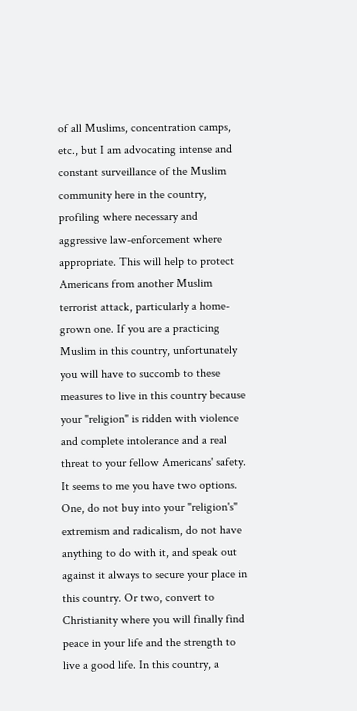of all Muslims, concentration camps, etc., but I am advocating intense and constant surveillance of the Muslim community here in the country, profiling where necessary and aggressive law-enforcement where appropriate. This will help to protect Americans from another Muslim terrorist attack, particularly a home-grown one. If you are a practicing Muslim in this country, unfortunately you will have to succomb to these measures to live in this country because your "religion" is ridden with violence and complete intolerance and a real threat to your fellow Americans' safety. It seems to me you have two options. One, do not buy into your "religion's" extremism and radicalism, do not have anything to do with it, and speak out against it always to secure your place in this country. Or two, convert to Christianity where you will finally find peace in your life and the strength to live a good life. In this country, a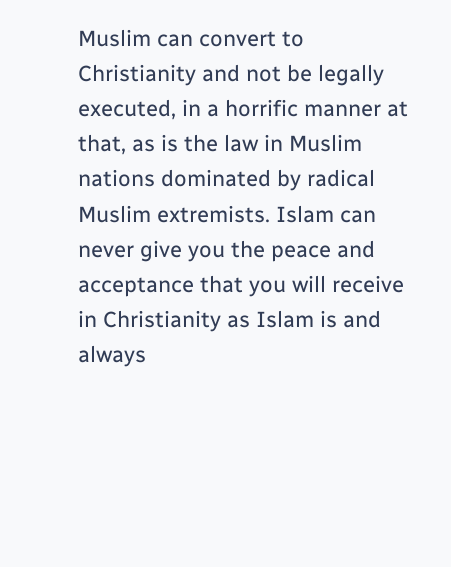Muslim can convert to Christianity and not be legally executed, in a horrific manner at that, as is the law in Muslim nations dominated by radical Muslim extremists. Islam can never give you the peace and acceptance that you will receive in Christianity as Islam is and always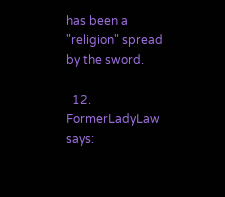has been a "religion" spread by the sword.

  12. FormerLadyLaw says: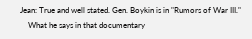Jean: True and well stated. Gen. Boykin is in "Rumors of War III."
    What he says in that documentary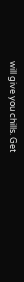will give you chills. Get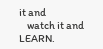it and
    watch it and LEARN.